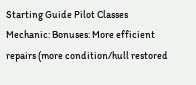Starting Guide Pilot Classes Mechanic: Bonuses: More efficient repairs (more condition/hull restored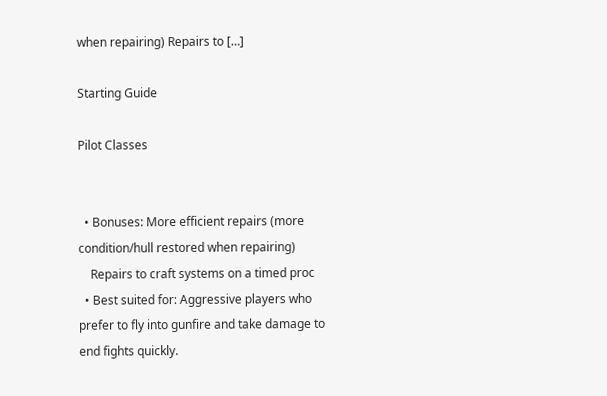when repairing) Repairs to […]

Starting Guide

Pilot Classes


  • Bonuses: More efficient repairs (more condition/hull restored when repairing)
    Repairs to craft systems on a timed proc
  • Best suited for: Aggressive players who prefer to fly into gunfire and take damage to end fights quickly.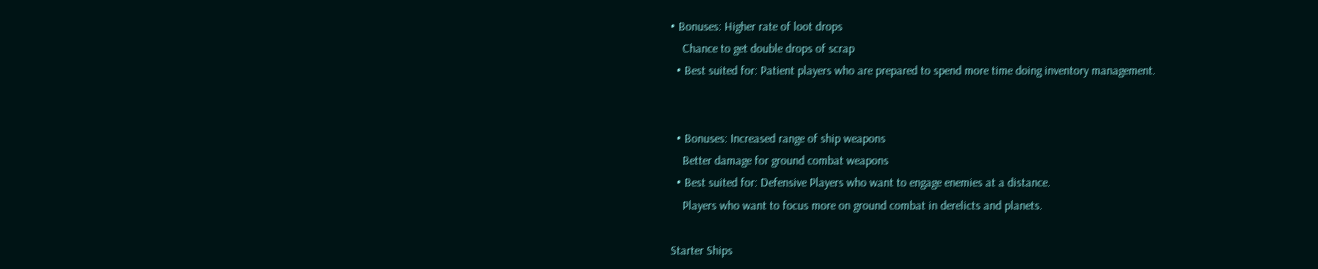• Bonuses: Higher rate of loot drops
    Chance to get double drops of scrap
  • Best suited for: Patient players who are prepared to spend more time doing inventory management.


  • Bonuses: Increased range of ship weapons
    Better damage for ground combat weapons
  • Best suited for: Defensive Players who want to engage enemies at a distance.
    Players who want to focus more on ground combat in derelicts and planets.

Starter Ships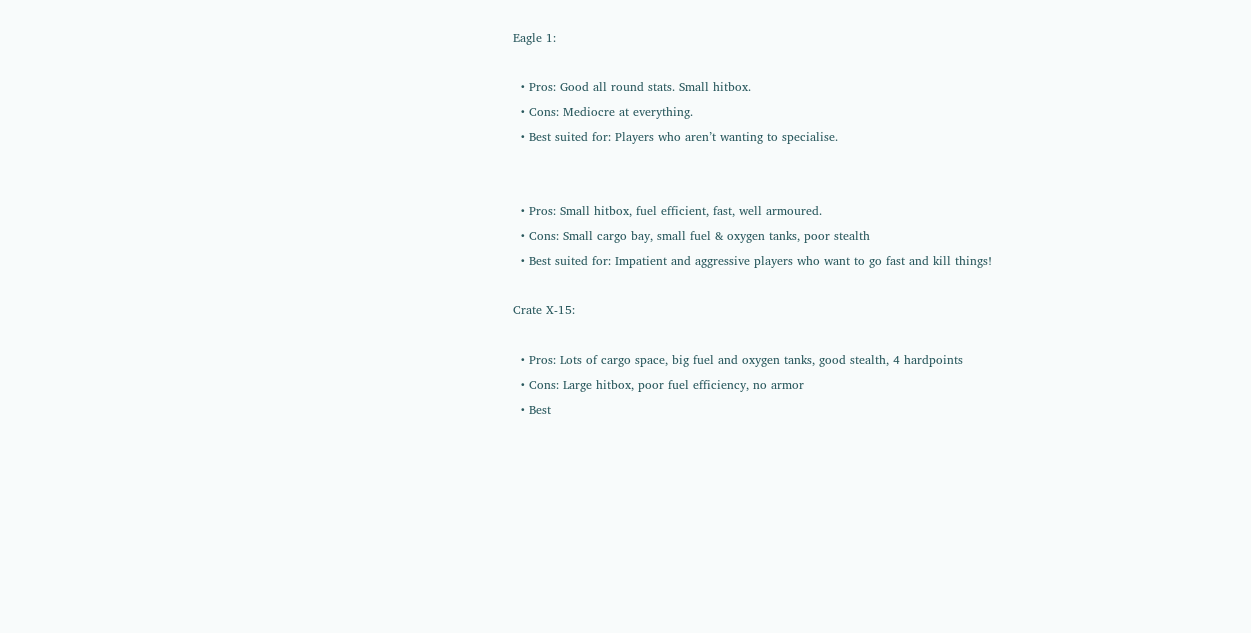Eagle 1:

  • Pros: Good all round stats. Small hitbox.
  • Cons: Mediocre at everything.
  • Best suited for: Players who aren’t wanting to specialise.


  • Pros: Small hitbox, fuel efficient, fast, well armoured.
  • Cons: Small cargo bay, small fuel & oxygen tanks, poor stealth
  • Best suited for: Impatient and aggressive players who want to go fast and kill things!

Crate X-15:

  • Pros: Lots of cargo space, big fuel and oxygen tanks, good stealth, 4 hardpoints
  • Cons: Large hitbox, poor fuel efficiency, no armor
  • Best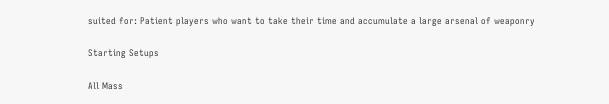suited for: Patient players who want to take their time and accumulate a large arsenal of weaponry

Starting Setups

All Mass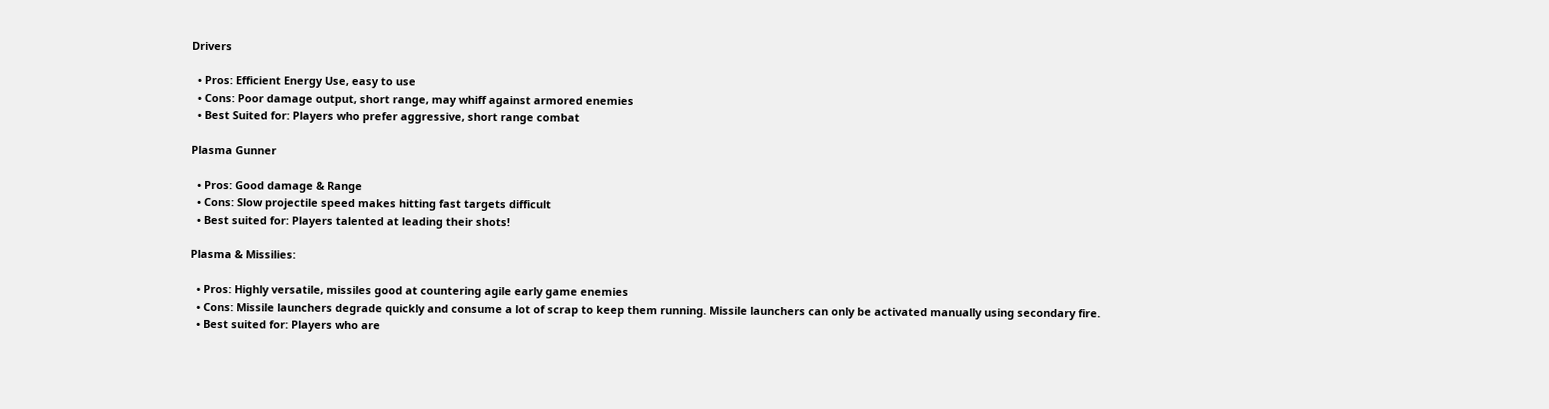Drivers

  • Pros: Efficient Energy Use, easy to use
  • Cons: Poor damage output, short range, may whiff against armored enemies
  • Best Suited for: Players who prefer aggressive, short range combat

Plasma Gunner

  • Pros: Good damage & Range
  • Cons: Slow projectile speed makes hitting fast targets difficult
  • Best suited for: Players talented at leading their shots!

Plasma & Missilies:

  • Pros: Highly versatile, missiles good at countering agile early game enemies
  • Cons: Missile launchers degrade quickly and consume a lot of scrap to keep them running. Missile launchers can only be activated manually using secondary fire.
  • Best suited for: Players who are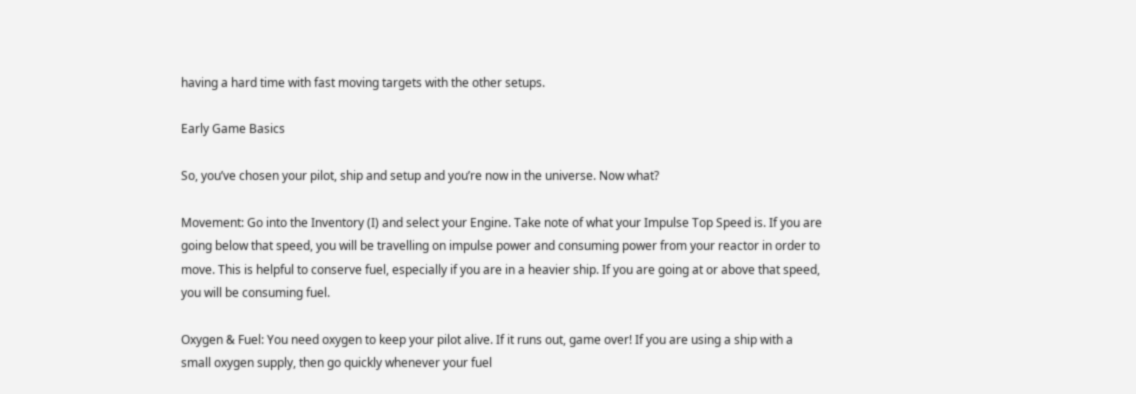having a hard time with fast moving targets with the other setups.

Early Game Basics

So, you’ve chosen your pilot, ship and setup and you’re now in the universe. Now what?

Movement: Go into the Inventory (I) and select your Engine. Take note of what your Impulse Top Speed is. If you are going below that speed, you will be travelling on impulse power and consuming power from your reactor in order to move. This is helpful to conserve fuel, especially if you are in a heavier ship. If you are going at or above that speed, you will be consuming fuel.

Oxygen & Fuel: You need oxygen to keep your pilot alive. If it runs out, game over! If you are using a ship with a small oxygen supply, then go quickly whenever your fuel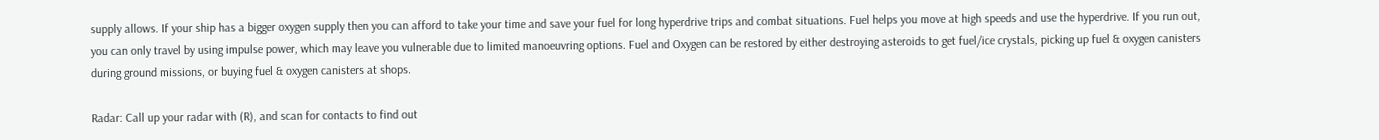supply allows. If your ship has a bigger oxygen supply then you can afford to take your time and save your fuel for long hyperdrive trips and combat situations. Fuel helps you move at high speeds and use the hyperdrive. If you run out, you can only travel by using impulse power, which may leave you vulnerable due to limited manoeuvring options. Fuel and Oxygen can be restored by either destroying asteroids to get fuel/ice crystals, picking up fuel & oxygen canisters during ground missions, or buying fuel & oxygen canisters at shops.

Radar: Call up your radar with (R), and scan for contacts to find out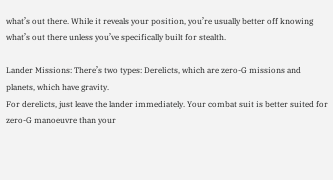what’s out there. While it reveals your position, you’re usually better off knowing what’s out there unless you’ve specifically built for stealth.

Lander Missions: There’s two types: Derelicts, which are zero-G missions and planets, which have gravity.
For derelicts, just leave the lander immediately. Your combat suit is better suited for zero-G manoeuvre than your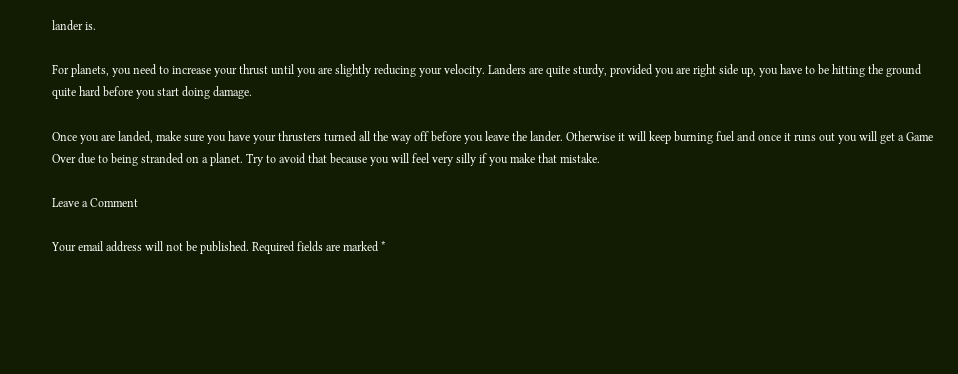lander is.

For planets, you need to increase your thrust until you are slightly reducing your velocity. Landers are quite sturdy, provided you are right side up, you have to be hitting the ground quite hard before you start doing damage.

Once you are landed, make sure you have your thrusters turned all the way off before you leave the lander. Otherwise it will keep burning fuel and once it runs out you will get a Game Over due to being stranded on a planet. Try to avoid that because you will feel very silly if you make that mistake.

Leave a Comment

Your email address will not be published. Required fields are marked *